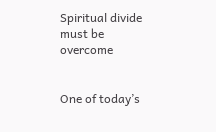Spiritual divide must be overcome


One of today’s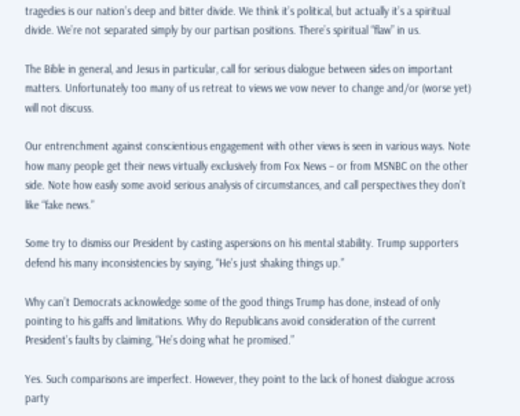tragedies is our nation’s deep and bitter divide. We think it’s political, but actually it’s a spiritual divide. We’re not separated simply by our partisan positions. There’s spiritual “flaw” in us.

The Bible in general, and Jesus in particular, call for serious dialogue between sides on important matters. Unfortunately too many of us retreat to views we vow never to change and/or (worse yet) will not discuss.

Our entrenchment against conscientious engagement with other views is seen in various ways. Note how many people get their news virtually exclusively from Fox News – or from MSNBC on the other side. Note how easily some avoid serious analysis of circumstances, and call perspectives they don’t like “fake news.”

Some try to dismiss our President by casting aspersions on his mental stability. Trump supporters defend his many inconsistencies by saying, “He’s just shaking things up.”

Why can’t Democrats acknowledge some of the good things Trump has done, instead of only pointing to his gaffs and limitations. Why do Republicans avoid consideration of the current President’s faults by claiming, “He’s doing what he promised.”

Yes. Such comparisons are imperfect. However, they point to the lack of honest dialogue across party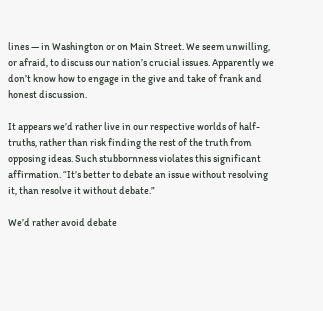lines — in Washington or on Main Street. We seem unwilling, or afraid, to discuss our nation’s crucial issues. Apparently we don’t know how to engage in the give and take of frank and honest discussion.

It appears we’d rather live in our respective worlds of half-truths, rather than risk finding the rest of the truth from opposing ideas. Such stubbornness violates this significant affirmation. “It’s better to debate an issue without resolving it, than resolve it without debate.”

We’d rather avoid debate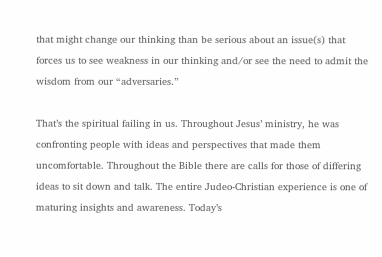that might change our thinking than be serious about an issue(s) that forces us to see weakness in our thinking and/or see the need to admit the wisdom from our “adversaries.”

That’s the spiritual failing in us. Throughout Jesus’ ministry, he was confronting people with ideas and perspectives that made them uncomfortable. Throughout the Bible there are calls for those of differing ideas to sit down and talk. The entire Judeo-Christian experience is one of maturing insights and awareness. Today’s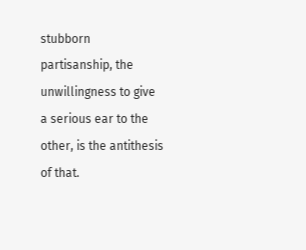stubborn partisanship, the unwillingness to give a serious ear to the other, is the antithesis of that.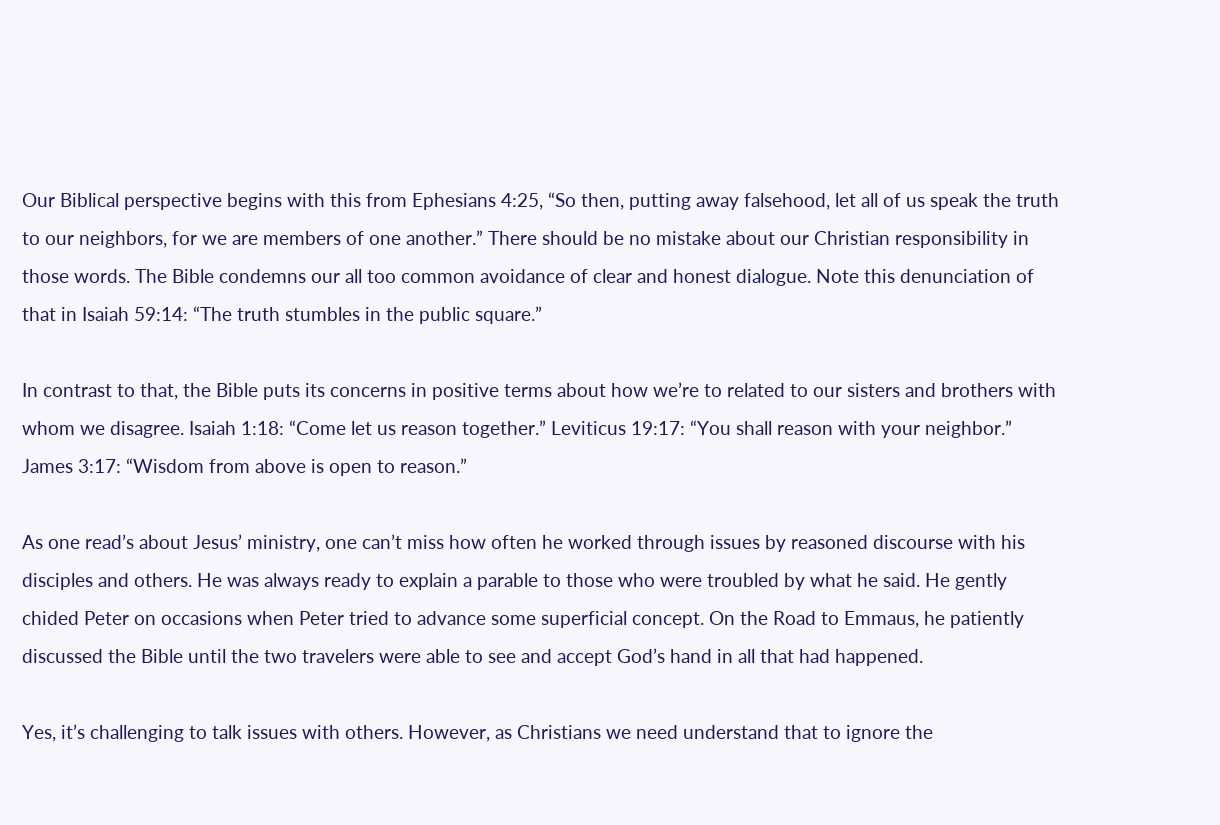Our Biblical perspective begins with this from Ephesians 4:25, “So then, putting away falsehood, let all of us speak the truth to our neighbors, for we are members of one another.” There should be no mistake about our Christian responsibility in those words. The Bible condemns our all too common avoidance of clear and honest dialogue. Note this denunciation of that in Isaiah 59:14: “The truth stumbles in the public square.”

In contrast to that, the Bible puts its concerns in positive terms about how we’re to related to our sisters and brothers with whom we disagree. Isaiah 1:18: “Come let us reason together.” Leviticus 19:17: “You shall reason with your neighbor.” James 3:17: “Wisdom from above is open to reason.”

As one read’s about Jesus’ ministry, one can’t miss how often he worked through issues by reasoned discourse with his disciples and others. He was always ready to explain a parable to those who were troubled by what he said. He gently chided Peter on occasions when Peter tried to advance some superficial concept. On the Road to Emmaus, he patiently discussed the Bible until the two travelers were able to see and accept God’s hand in all that had happened.

Yes, it’s challenging to talk issues with others. However, as Christians we need understand that to ignore the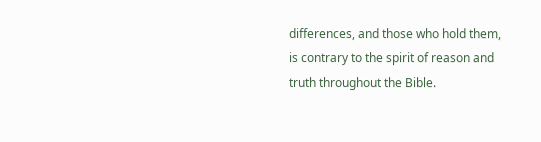differences, and those who hold them, is contrary to the spirit of reason and truth throughout the Bible.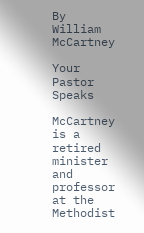By William McCartney

Your Pastor Speaks

McCartney is a retired minister and professor at the Methodist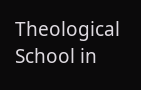Theological School in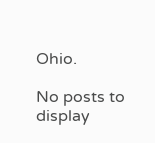Ohio.

No posts to display